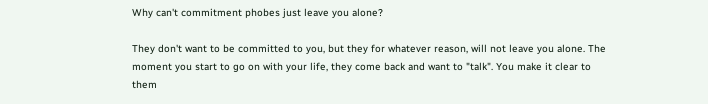Why can't commitment phobes just leave you alone?

They don't want to be committed to you, but they for whatever reason, will not leave you alone. The moment you start to go on with your life, they come back and want to "talk". You make it clear to them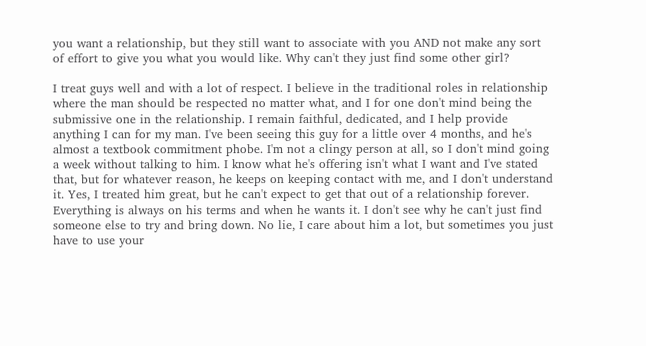you want a relationship, but they still want to associate with you AND not make any sort of effort to give you what you would like. Why can't they just find some other girl?

I treat guys well and with a lot of respect. I believe in the traditional roles in relationship where the man should be respected no matter what, and I for one don't mind being the submissive one in the relationship. I remain faithful, dedicated, and I help provide anything I can for my man. I've been seeing this guy for a little over 4 months, and he's almost a textbook commitment phobe. I'm not a clingy person at all, so I don't mind going a week without talking to him. I know what he's offering isn't what I want and I've stated that, but for whatever reason, he keeps on keeping contact with me, and I don't understand it. Yes, I treated him great, but he can't expect to get that out of a relationship forever. Everything is always on his terms and when he wants it. I don't see why he can't just find someone else to try and bring down. No lie, I care about him a lot, but sometimes you just have to use your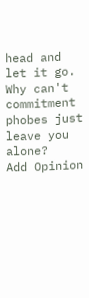head and let it go.
Why can't commitment phobes just leave you alone?
Add Opinion